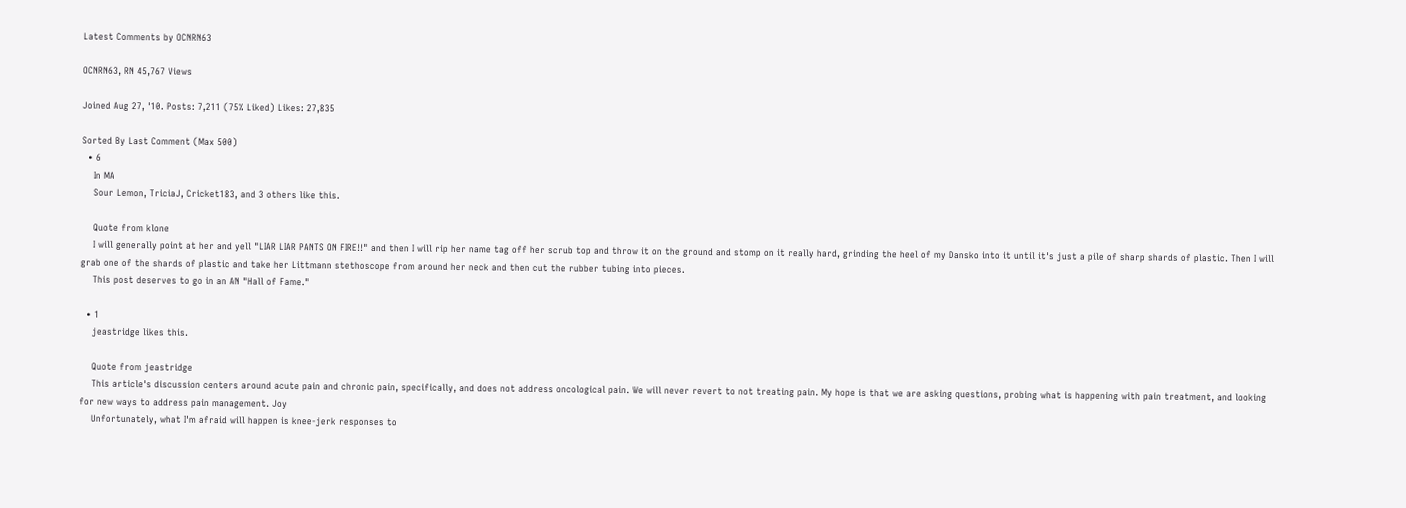Latest Comments by OCNRN63

OCNRN63, RN 45,767 Views

Joined Aug 27, '10. Posts: 7,211 (75% Liked) Likes: 27,835

Sorted By Last Comment (Max 500)
  • 6
    In MA
    Sour Lemon, TriciaJ, Cricket183, and 3 others like this.

    Quote from klone
    I will generally point at her and yell "LIAR LIAR PANTS ON FIRE!!" and then I will rip her name tag off her scrub top and throw it on the ground and stomp on it really hard, grinding the heel of my Dansko into it until it's just a pile of sharp shards of plastic. Then I will grab one of the shards of plastic and take her Littmann stethoscope from around her neck and then cut the rubber tubing into pieces.
    This post deserves to go in an AN "Hall of Fame."

  • 1
    jeastridge likes this.

    Quote from jeastridge
    This article's discussion centers around acute pain and chronic pain, specifically, and does not address oncological pain. We will never revert to not treating pain. My hope is that we are asking questions, probing what is happening with pain treatment, and looking for new ways to address pain management. Joy
    Unfortunately, what I'm afraid will happen is knee-jerk responses to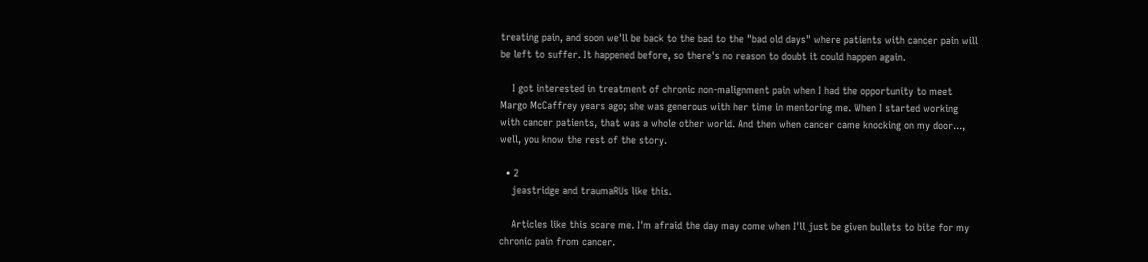treating pain, and soon we'll be back to the bad to the "bad old days" where patients with cancer pain will be left to suffer. It happened before, so there's no reason to doubt it could happen again.

    I got interested in treatment of chronic non-malignment pain when I had the opportunity to meet Margo McCaffrey years ago; she was generous with her time in mentoring me. When I started working with cancer patients, that was a whole other world. And then when cancer came knocking on my door..., well, you know the rest of the story.

  • 2
    jeastridge and traumaRUs like this.

    Articles like this scare me. I'm afraid the day may come when I'll just be given bullets to bite for my chronic pain from cancer.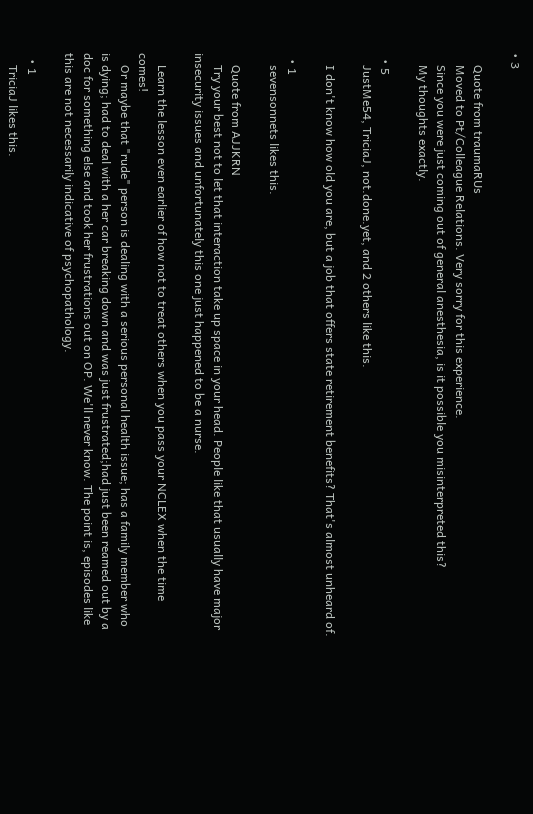• 3

    Quote from traumaRUs
    Moved to Pt/Colleague Relations. Very sorry for this experience.
    Since you were just coming out of general anesthesia, is it possible you misinterpreted this?
    My thoughts exactly.

  • 5
    JustMe54, TriciaJ, not.done.yet, and 2 others like this.

    I don't know how old you are, but a job that offers state retirement benefits? That's almost unheard of.

  • 1
    sevensonnets likes this.

    Quote from AJJKRN
    Try your best not to let that interaction take up space in your head. People like that usually have major insecurity issues and unfortunately this one just happened to be a nurse.

    Learn the lesson even earlier of how not to treat others when you pass your NCLEX when the time comes!
    Or maybe that "rude" person is dealing with a serious personal health issue; has a family member who is dying; had to deal with a her car breaking down and was just frustrated;had just been reamed out by a doc for something else and took her frustrations out on OP. We'll never know. The point is, episodes like this are not necessarily indicative of psychopathology.

  • 1
    TriciaJ likes this.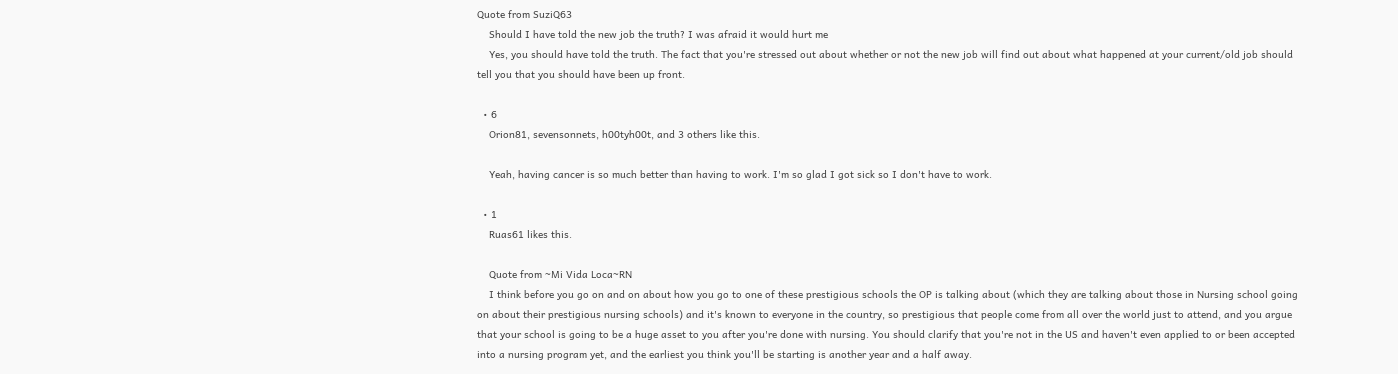Quote from SuziQ63
    Should I have told the new job the truth? I was afraid it would hurt me
    Yes, you should have told the truth. The fact that you're stressed out about whether or not the new job will find out about what happened at your current/old job should tell you that you should have been up front.

  • 6
    Orion81, sevensonnets, h00tyh00t, and 3 others like this.

    Yeah, having cancer is so much better than having to work. I'm so glad I got sick so I don't have to work.

  • 1
    Ruas61 likes this.

    Quote from ~Mi Vida Loca~RN
    I think before you go on and on about how you go to one of these prestigious schools the OP is talking about (which they are talking about those in Nursing school going on about their prestigious nursing schools) and it's known to everyone in the country, so prestigious that people come from all over the world just to attend, and you argue that your school is going to be a huge asset to you after you're done with nursing. You should clarify that you're not in the US and haven't even applied to or been accepted into a nursing program yet, and the earliest you think you'll be starting is another year and a half away.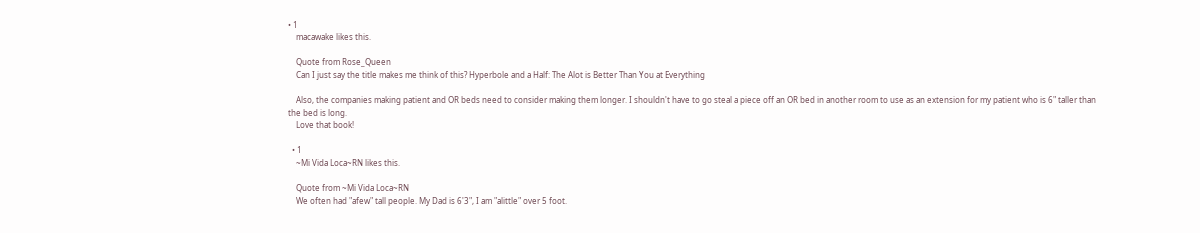• 1
    macawake likes this.

    Quote from Rose_Queen
    Can I just say the title makes me think of this? Hyperbole and a Half: The Alot is Better Than You at Everything

    Also, the companies making patient and OR beds need to consider making them longer. I shouldn't have to go steal a piece off an OR bed in another room to use as an extension for my patient who is 6" taller than the bed is long.
    Love that book!

  • 1
    ~Mi Vida Loca~RN likes this.

    Quote from ~Mi Vida Loca~RN
    We often had "afew" tall people. My Dad is 6'3", I am "alittle" over 5 foot.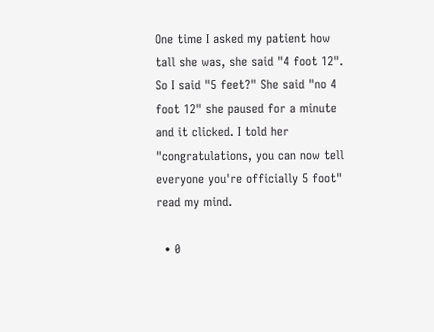One time I asked my patient how tall she was, she said "4 foot 12". So I said "5 feet?" She said "no 4 foot 12" she paused for a minute and it clicked. I told her "congratulations, you can now tell everyone you're officially 5 foot" read my mind.

  • 0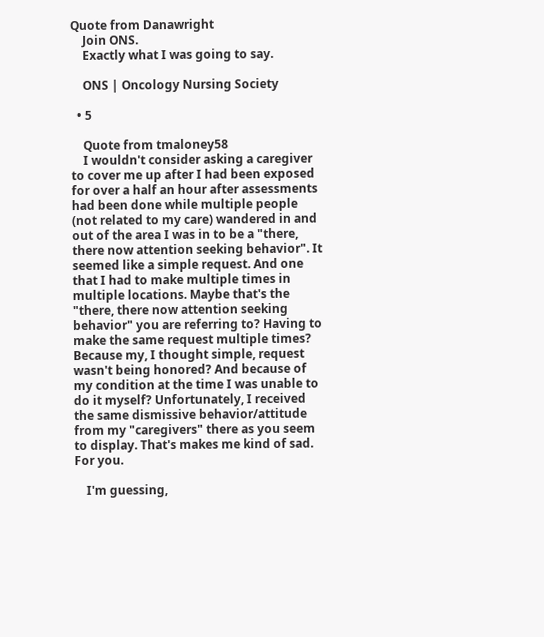Quote from Danawright
    Join ONS.
    Exactly what I was going to say.

    ONS | Oncology Nursing Society

  • 5

    Quote from tmaloney58
    I wouldn't consider asking a caregiver to cover me up after I had been exposed for over a half an hour after assessments had been done while multiple people (not related to my care) wandered in and out of the area I was in to be a "there, there now attention seeking behavior". It seemed like a simple request. And one that I had to make multiple times in multiple locations. Maybe that's the "there, there now attention seeking behavior" you are referring to? Having to make the same request multiple times? Because my, I thought simple, request wasn't being honored? And because of my condition at the time I was unable to do it myself? Unfortunately, I received the same dismissive behavior/attitude from my "caregivers" there as you seem to display. That's makes me kind of sad. For you.

    I'm guessing,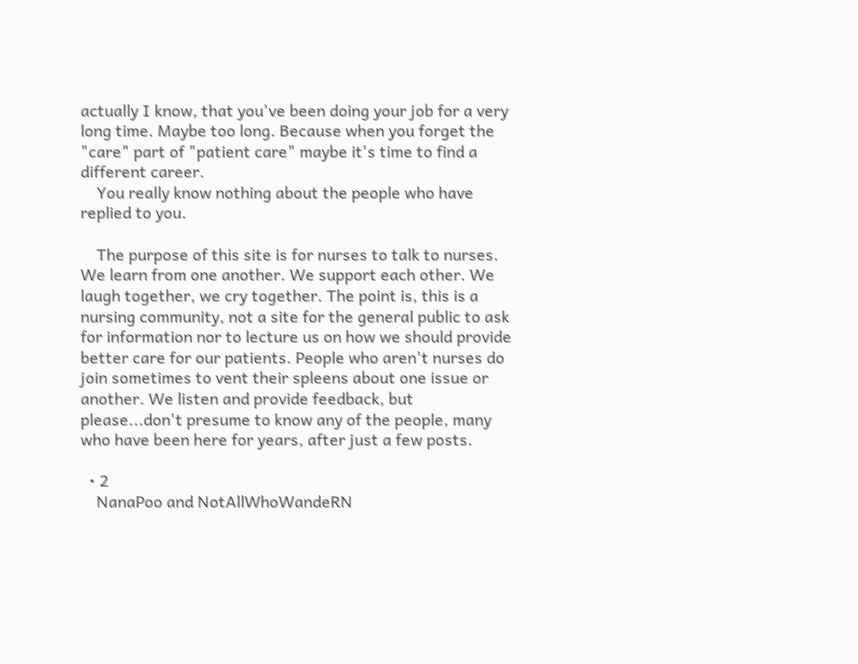actually I know, that you've been doing your job for a very long time. Maybe too long. Because when you forget the "care" part of "patient care" maybe it's time to find a different career.
    You really know nothing about the people who have replied to you.

    The purpose of this site is for nurses to talk to nurses. We learn from one another. We support each other. We laugh together, we cry together. The point is, this is a nursing community, not a site for the general public to ask for information nor to lecture us on how we should provide better care for our patients. People who aren't nurses do join sometimes to vent their spleens about one issue or another. We listen and provide feedback, but please...don't presume to know any of the people, many who have been here for years, after just a few posts.

  • 2
    NanaPoo and NotAllWhoWandeRN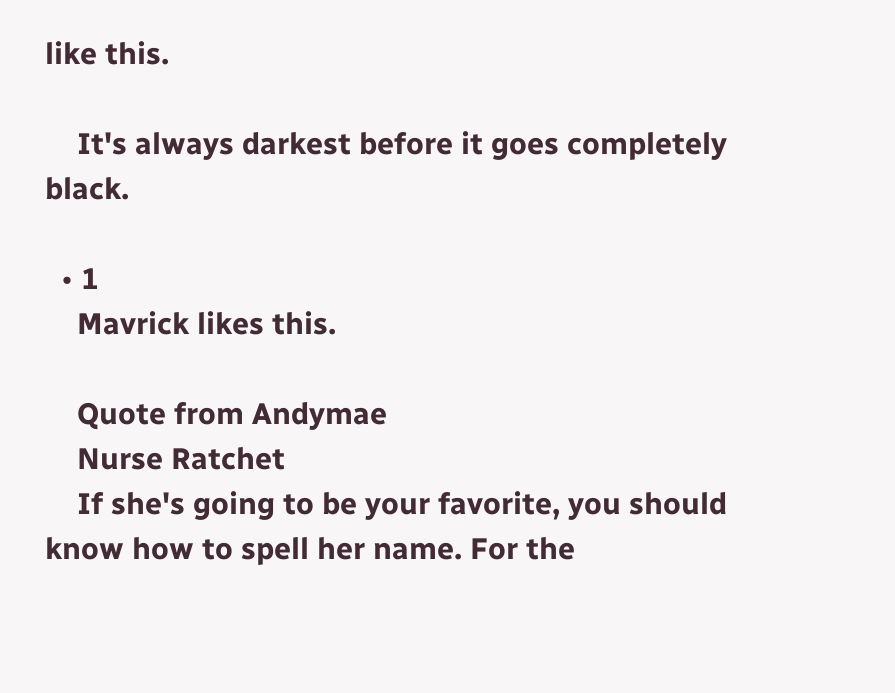like this.

    It's always darkest before it goes completely black.

  • 1
    Mavrick likes this.

    Quote from Andymae
    Nurse Ratchet
    If she's going to be your favorite, you should know how to spell her name. For the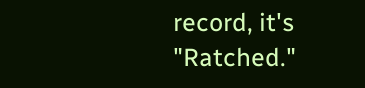record, it's "Ratched."